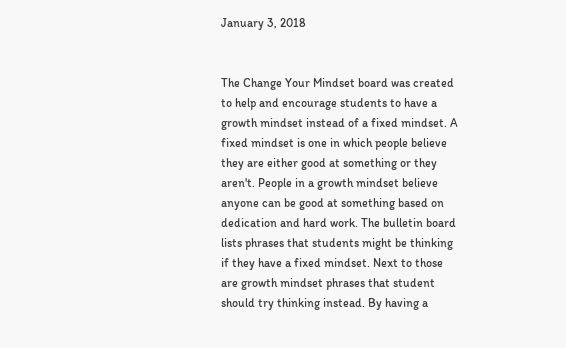January 3, 2018


The Change Your Mindset board was created to help and encourage students to have a growth mindset instead of a fixed mindset. A fixed mindset is one in which people believe they are either good at something or they aren't. People in a growth mindset believe anyone can be good at something based on dedication and hard work. The bulletin board lists phrases that students might be thinking if they have a fixed mindset. Next to those are growth mindset phrases that student should try thinking instead. By having a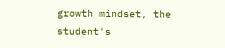growth mindset, the student's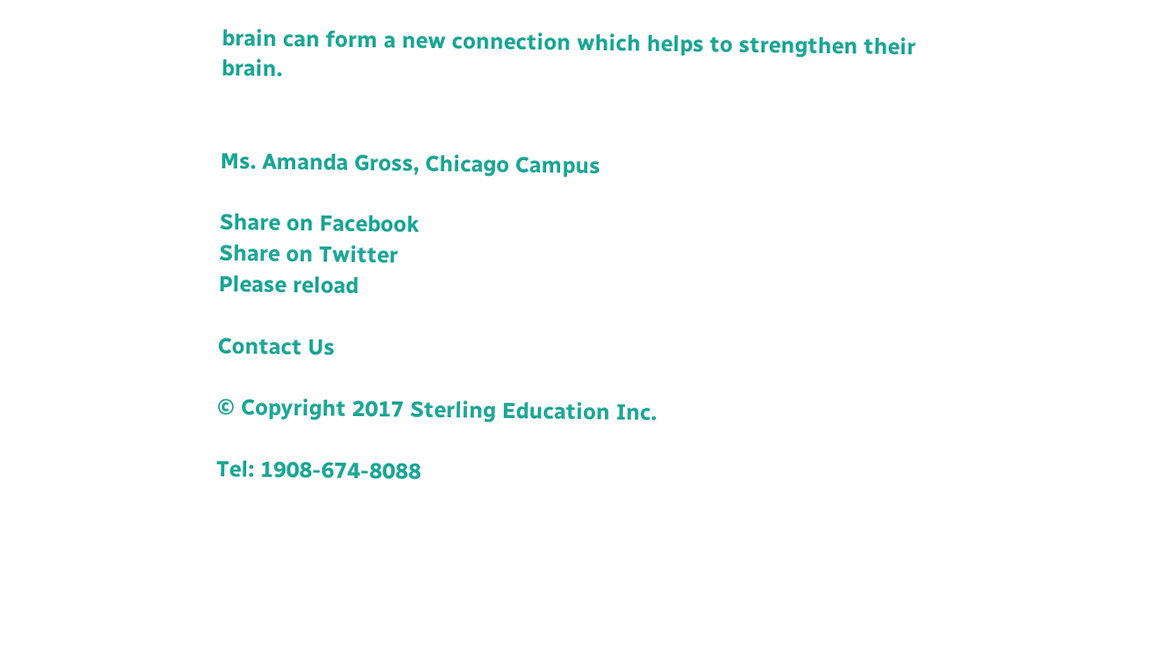brain can form a new connection which helps to strengthen their brain.


Ms. Amanda Gross, Chicago Campus

Share on Facebook
Share on Twitter
Please reload

Contact Us

© Copyright 2017 Sterling Education Inc.

Tel: 1908-674-8088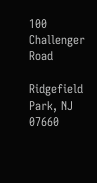100 Challenger Road

Ridgefield Park, NJ 07660